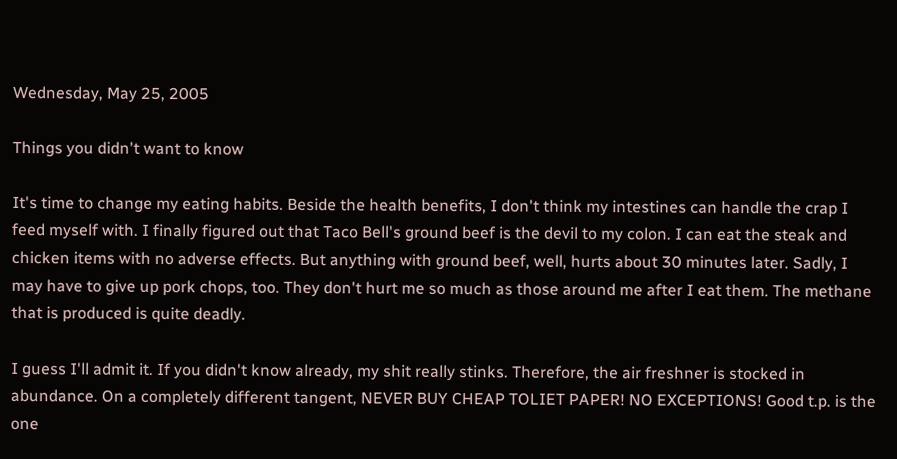Wednesday, May 25, 2005

Things you didn't want to know

It's time to change my eating habits. Beside the health benefits, I don't think my intestines can handle the crap I feed myself with. I finally figured out that Taco Bell's ground beef is the devil to my colon. I can eat the steak and chicken items with no adverse effects. But anything with ground beef, well, hurts about 30 minutes later. Sadly, I may have to give up pork chops, too. They don't hurt me so much as those around me after I eat them. The methane that is produced is quite deadly.

I guess I'll admit it. If you didn't know already, my shit really stinks. Therefore, the air freshner is stocked in abundance. On a completely different tangent, NEVER BUY CHEAP TOLIET PAPER! NO EXCEPTIONS! Good t.p. is the one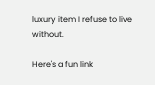luxury item I refuse to live without.

Here's a fun link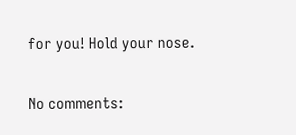for you! Hold your nose.

No comments: